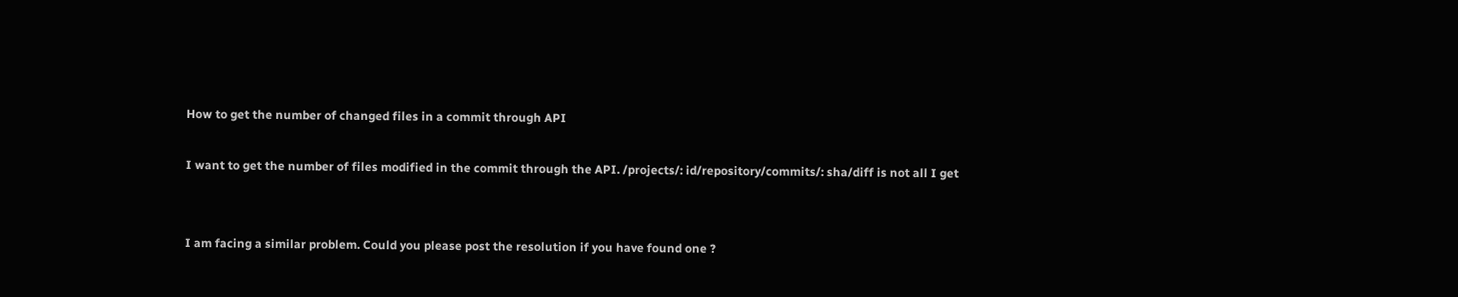How to get the number of changed files in a commit through API

I want to get the number of files modified in the commit through the API. /projects/: id/repository/commits/: sha/diff is not all I get


I am facing a similar problem. Could you please post the resolution if you have found one ?